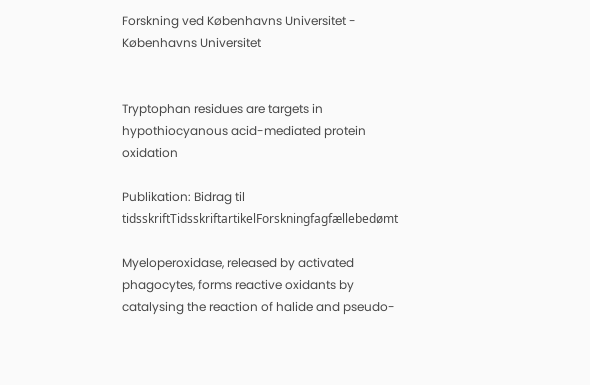Forskning ved Københavns Universitet - Københavns Universitet


Tryptophan residues are targets in hypothiocyanous acid-mediated protein oxidation

Publikation: Bidrag til tidsskriftTidsskriftartikelForskningfagfællebedømt

Myeloperoxidase, released by activated phagocytes, forms reactive oxidants by catalysing the reaction of halide and pseudo-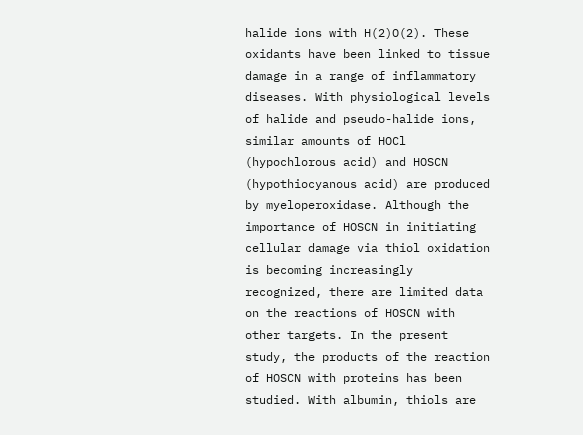halide ions with H(2)O(2). These oxidants have been linked to tissue damage in a range of inflammatory diseases. With physiological levels of halide and pseudo-halide ions, similar amounts of HOCl (hypochlorous acid) and HOSCN (hypothiocyanous acid) are produced by myeloperoxidase. Although the importance of HOSCN in initiating cellular damage via thiol oxidation is becoming increasingly recognized, there are limited data on the reactions of HOSCN with other targets. In the present study, the products of the reaction of HOSCN with proteins has been studied. With albumin, thiols are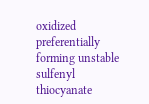oxidized preferentially forming unstable sulfenyl thiocyanate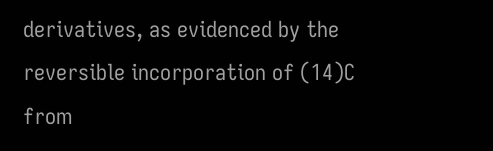derivatives, as evidenced by the reversible incorporation of (14)C from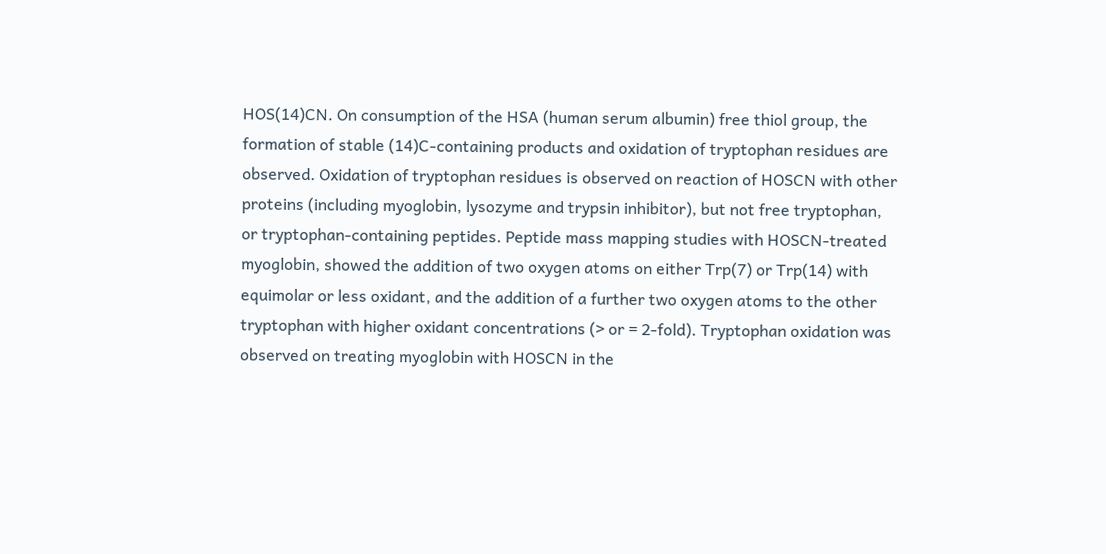HOS(14)CN. On consumption of the HSA (human serum albumin) free thiol group, the formation of stable (14)C-containing products and oxidation of tryptophan residues are observed. Oxidation of tryptophan residues is observed on reaction of HOSCN with other proteins (including myoglobin, lysozyme and trypsin inhibitor), but not free tryptophan, or tryptophan-containing peptides. Peptide mass mapping studies with HOSCN-treated myoglobin, showed the addition of two oxygen atoms on either Trp(7) or Trp(14) with equimolar or less oxidant, and the addition of a further two oxygen atoms to the other tryptophan with higher oxidant concentrations (> or = 2-fold). Tryptophan oxidation was observed on treating myoglobin with HOSCN in the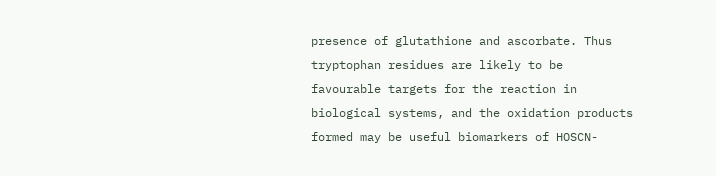presence of glutathione and ascorbate. Thus tryptophan residues are likely to be favourable targets for the reaction in biological systems, and the oxidation products formed may be useful biomarkers of HOSCN-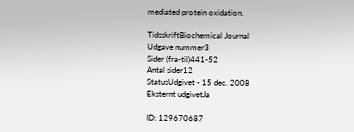mediated protein oxidation.

TidsskriftBiochemical Journal
Udgave nummer3
Sider (fra-til)441-52
Antal sider12
StatusUdgivet - 15 dec. 2008
Eksternt udgivetJa

ID: 129670687